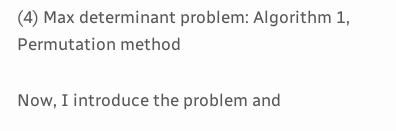(4) Max determinant problem: Algorithm 1, Permutation method

Now, I introduce the problem and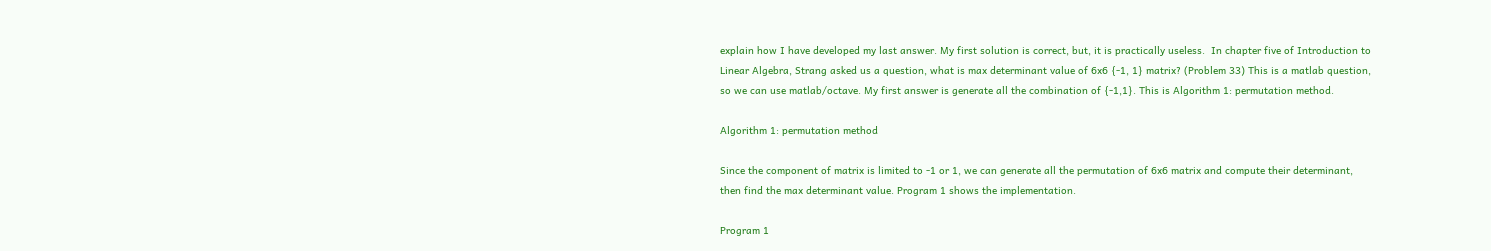explain how I have developed my last answer. My first solution is correct, but, it is practically useless.  In chapter five of Introduction to Linear Algebra, Strang asked us a question, what is max determinant value of 6x6 {-1, 1} matrix? (Problem 33) This is a matlab question, so we can use matlab/octave. My first answer is generate all the combination of {-1,1}. This is Algorithm 1: permutation method.

Algorithm 1: permutation method

Since the component of matrix is limited to -1 or 1, we can generate all the permutation of 6x6 matrix and compute their determinant, then find the max determinant value. Program 1 shows the implementation.

Program 1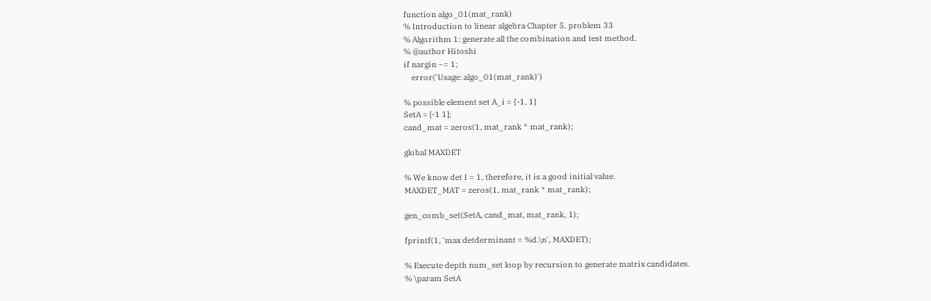function algo_01(mat_rank)
% Introduction to linear algebra Chapter 5. problem 33
% Algorithm 1: generate all the combination and test method.
% @author Hitoshi
if nargin ~= 1;
    error('Usage: algo_01(mat_rank)')

% possible element set A_i = {-1, 1}
SetA = [-1 1];
cand_mat = zeros(1, mat_rank * mat_rank);

global MAXDET

% We know det I = 1, therefore, it is a good initial value.
MAXDET_MAT = zeros(1, mat_rank * mat_rank);

gen_comb_set(SetA, cand_mat, mat_rank, 1);

fprintf(1, 'max detderminant = %d.\n', MAXDET);

% Execute depth num_set loop by recursion to generate matrix candidates.
% \param SetA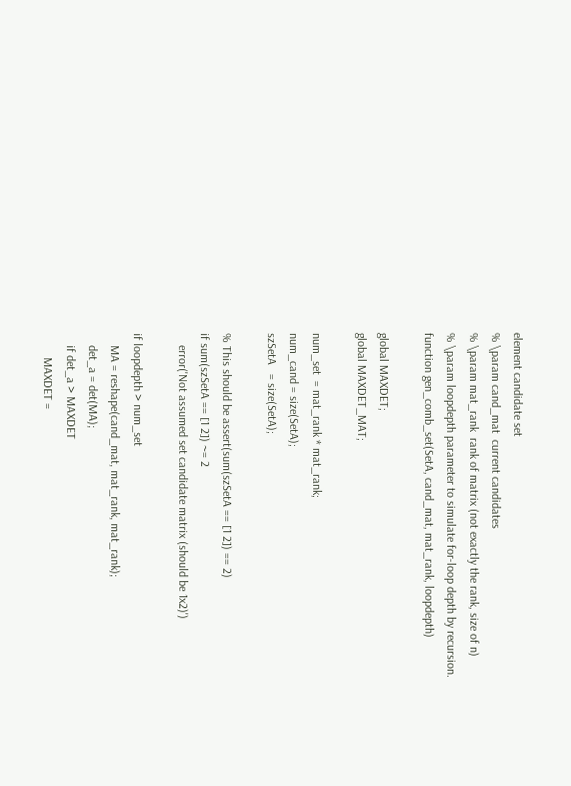element candidate set
% \param cand_mat  current candidates
% \param mat_rank  rank of matrix (not exactly the rank, size of n)
% \param loopdepth parameter to simulate for-loop depth by recursion.
function gen_comb_set(SetA, cand_mat, mat_rank, loopdepth)

global MAXDET;
global MAXDET_MAT;

num_set  = mat_rank * mat_rank;
num_cand = size(SetA);
szSetA   = size(SetA);

% This should be assert(sum(szSetA == [1 2]) == 2)
if sum(szSetA == [1 2]) ~= 2
    error('Not assumed set candidate matrix (should be 1x2)')

if loopdepth > num_set
    MA = reshape(cand_mat, mat_rank, mat_rank);
    det_a = det(MA);
    if det_a > MAXDET
        MAXDET =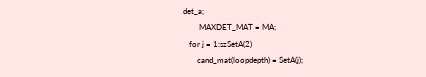det_a;
        MAXDET_MAT = MA;
   for j = 1:szSetA(2)
       cand_mat(loopdepth) = SetA(j);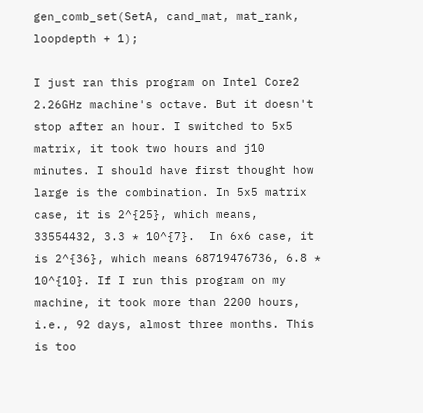gen_comb_set(SetA, cand_mat, mat_rank, loopdepth + 1);

I just ran this program on Intel Core2 2.26GHz machine's octave. But it doesn't stop after an hour. I switched to 5x5 matrix, it took two hours and j10 minutes. I should have first thought how large is the combination. In 5x5 matrix case, it is 2^{25}, which means, 33554432, 3.3 * 10^{7}.  In 6x6 case, it is 2^{36}, which means 68719476736, 6.8 * 10^{10}. If I run this program on my machine, it took more than 2200 hours, i.e., 92 days, almost three months. This is too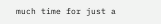much time for just a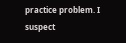practice problem. I suspect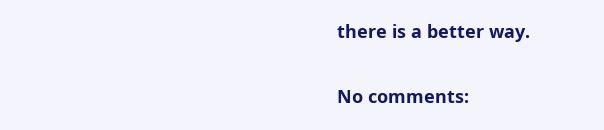there is a better way.

No comments: